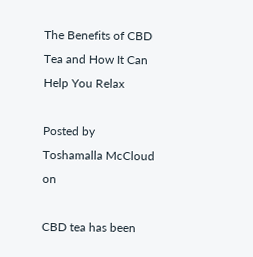The Benefits of CBD Tea and How It Can Help You Relax

Posted by Toshamalla McCloud on

CBD tea has been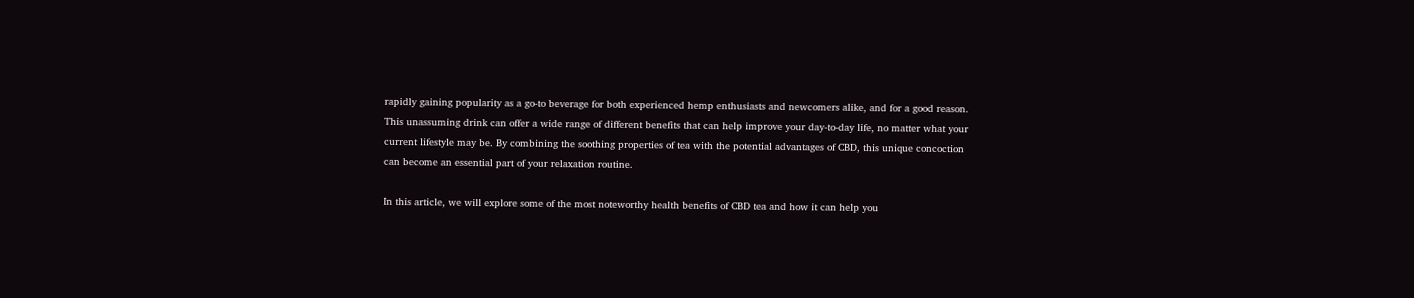rapidly gaining popularity as a go-to beverage for both experienced hemp enthusiasts and newcomers alike, and for a good reason. This unassuming drink can offer a wide range of different benefits that can help improve your day-to-day life, no matter what your current lifestyle may be. By combining the soothing properties of tea with the potential advantages of CBD, this unique concoction can become an essential part of your relaxation routine.

In this article, we will explore some of the most noteworthy health benefits of CBD tea and how it can help you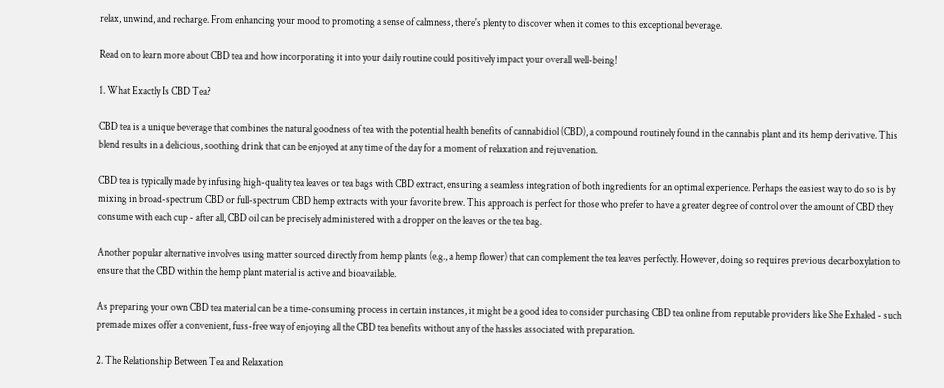relax, unwind, and recharge. From enhancing your mood to promoting a sense of calmness, there's plenty to discover when it comes to this exceptional beverage.

Read on to learn more about CBD tea and how incorporating it into your daily routine could positively impact your overall well-being!

1. What Exactly Is CBD Tea?

CBD tea is a unique beverage that combines the natural goodness of tea with the potential health benefits of cannabidiol (CBD), a compound routinely found in the cannabis plant and its hemp derivative. This blend results in a delicious, soothing drink that can be enjoyed at any time of the day for a moment of relaxation and rejuvenation.

CBD tea is typically made by infusing high-quality tea leaves or tea bags with CBD extract, ensuring a seamless integration of both ingredients for an optimal experience. Perhaps the easiest way to do so is by mixing in broad-spectrum CBD or full-spectrum CBD hemp extracts with your favorite brew. This approach is perfect for those who prefer to have a greater degree of control over the amount of CBD they consume with each cup - after all, CBD oil can be precisely administered with a dropper on the leaves or the tea bag.

Another popular alternative involves using matter sourced directly from hemp plants (e.g., a hemp flower) that can complement the tea leaves perfectly. However, doing so requires previous decarboxylation to ensure that the CBD within the hemp plant material is active and bioavailable.

As preparing your own CBD tea material can be a time-consuming process in certain instances, it might be a good idea to consider purchasing CBD tea online from reputable providers like She Exhaled - such premade mixes offer a convenient, fuss-free way of enjoying all the CBD tea benefits without any of the hassles associated with preparation.

2. The Relationship Between Tea and Relaxation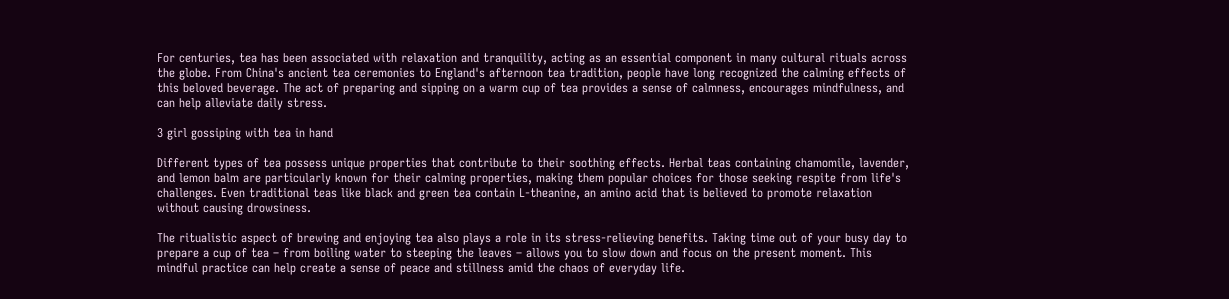For centuries, tea has been associated with relaxation and tranquility, acting as an essential component in many cultural rituals across the globe. From China's ancient tea ceremonies to England's afternoon tea tradition, people have long recognized the calming effects of this beloved beverage. The act of preparing and sipping on a warm cup of tea provides a sense of calmness, encourages mindfulness, and can help alleviate daily stress.

3 girl gossiping with tea in hand

Different types of tea possess unique properties that contribute to their soothing effects. Herbal teas containing chamomile, lavender, and lemon balm are particularly known for their calming properties, making them popular choices for those seeking respite from life's challenges. Even traditional teas like black and green tea contain L-theanine, an amino acid that is believed to promote relaxation without causing drowsiness.

The ritualistic aspect of brewing and enjoying tea also plays a role in its stress-relieving benefits. Taking time out of your busy day to prepare a cup of tea – from boiling water to steeping the leaves – allows you to slow down and focus on the present moment. This mindful practice can help create a sense of peace and stillness amid the chaos of everyday life.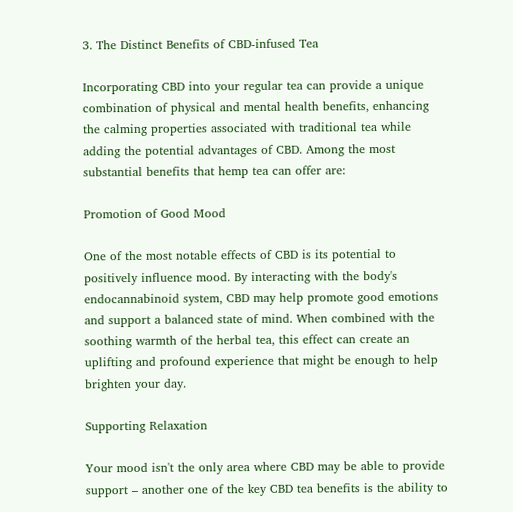3. The Distinct Benefits of CBD-infused Tea

Incorporating CBD into your regular tea can provide a unique combination of physical and mental health benefits, enhancing the calming properties associated with traditional tea while adding the potential advantages of CBD. Among the most substantial benefits that hemp tea can offer are:

Promotion of Good Mood

One of the most notable effects of CBD is its potential to positively influence mood. By interacting with the body's endocannabinoid system, CBD may help promote good emotions and support a balanced state of mind. When combined with the soothing warmth of the herbal tea, this effect can create an uplifting and profound experience that might be enough to help brighten your day.

Supporting Relaxation

Your mood isn't the only area where CBD may be able to provide support – another one of the key CBD tea benefits is the ability to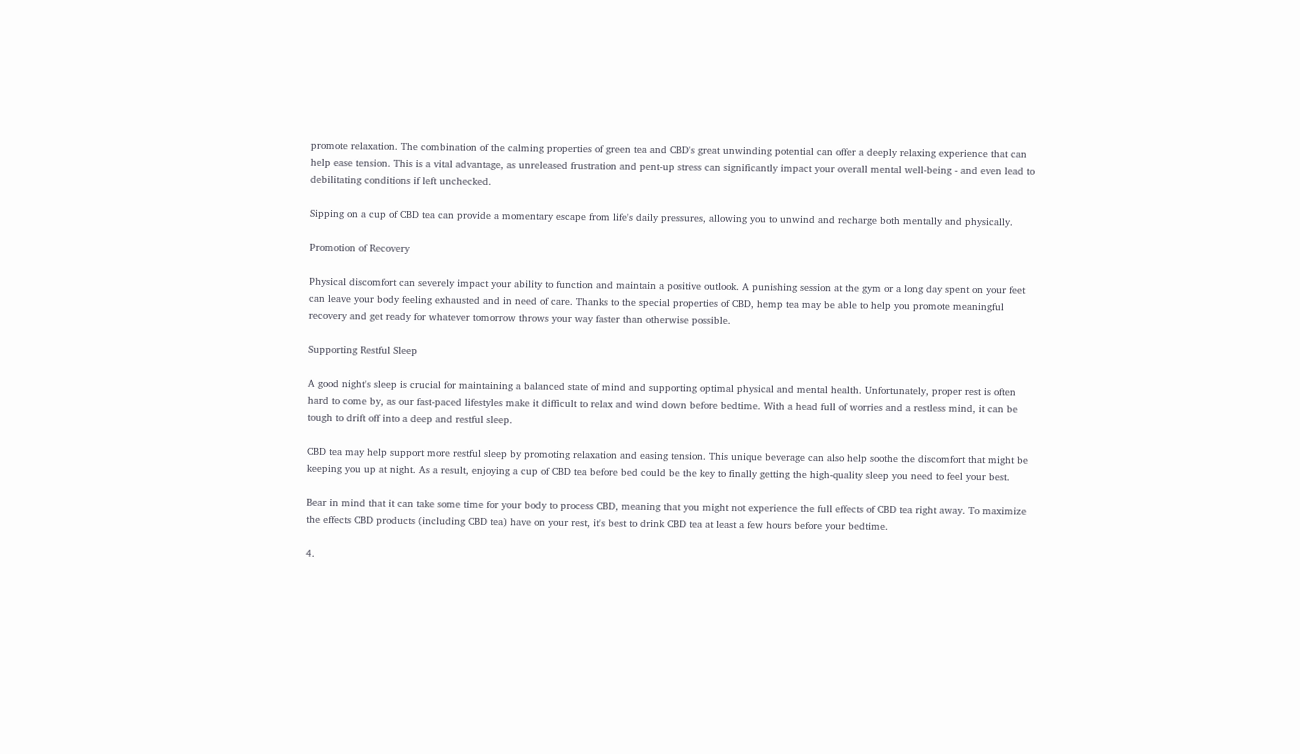promote relaxation. The combination of the calming properties of green tea and CBD's great unwinding potential can offer a deeply relaxing experience that can help ease tension. This is a vital advantage, as unreleased frustration and pent-up stress can significantly impact your overall mental well-being - and even lead to debilitating conditions if left unchecked.

Sipping on a cup of CBD tea can provide a momentary escape from life's daily pressures, allowing you to unwind and recharge both mentally and physically.

Promotion of Recovery

Physical discomfort can severely impact your ability to function and maintain a positive outlook. A punishing session at the gym or a long day spent on your feet can leave your body feeling exhausted and in need of care. Thanks to the special properties of CBD, hemp tea may be able to help you promote meaningful recovery and get ready for whatever tomorrow throws your way faster than otherwise possible.

Supporting Restful Sleep

A good night's sleep is crucial for maintaining a balanced state of mind and supporting optimal physical and mental health. Unfortunately, proper rest is often hard to come by, as our fast-paced lifestyles make it difficult to relax and wind down before bedtime. With a head full of worries and a restless mind, it can be tough to drift off into a deep and restful sleep.

CBD tea may help support more restful sleep by promoting relaxation and easing tension. This unique beverage can also help soothe the discomfort that might be keeping you up at night. As a result, enjoying a cup of CBD tea before bed could be the key to finally getting the high-quality sleep you need to feel your best.

Bear in mind that it can take some time for your body to process CBD, meaning that you might not experience the full effects of CBD tea right away. To maximize the effects CBD products (including CBD tea) have on your rest, it's best to drink CBD tea at least a few hours before your bedtime.

4.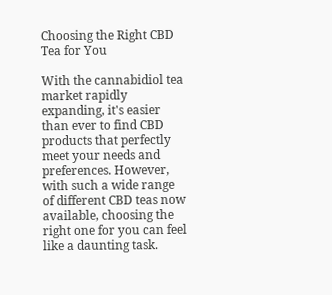Choosing the Right CBD Tea for You

With the cannabidiol tea market rapidly expanding, it's easier than ever to find CBD products that perfectly meet your needs and preferences. However, with such a wide range of different CBD teas now available, choosing the right one for you can feel like a daunting task.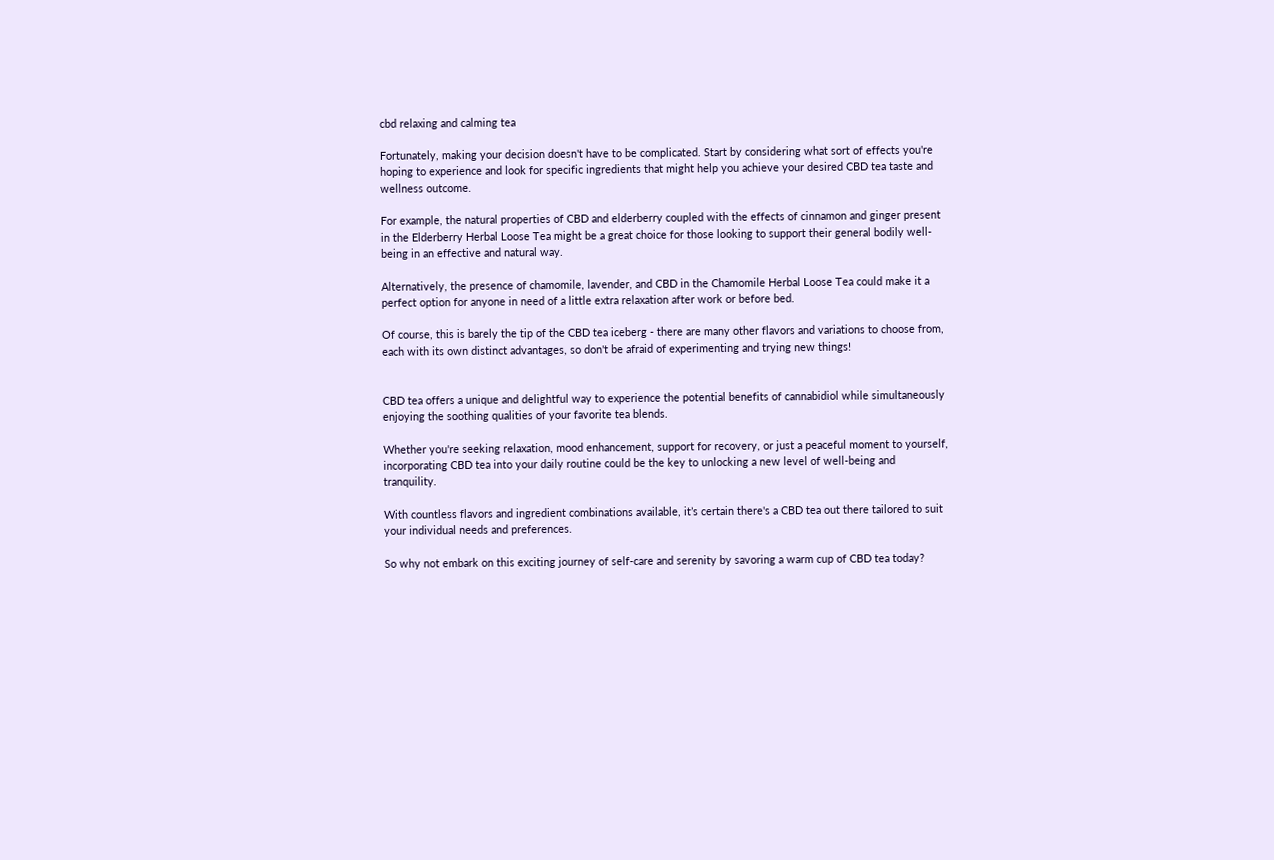cbd relaxing and calming tea

Fortunately, making your decision doesn't have to be complicated. Start by considering what sort of effects you're hoping to experience and look for specific ingredients that might help you achieve your desired CBD tea taste and wellness outcome.

For example, the natural properties of CBD and elderberry coupled with the effects of cinnamon and ginger present in the Elderberry Herbal Loose Tea might be a great choice for those looking to support their general bodily well-being in an effective and natural way.

Alternatively, the presence of chamomile, lavender, and CBD in the Chamomile Herbal Loose Tea could make it a perfect option for anyone in need of a little extra relaxation after work or before bed.

Of course, this is barely the tip of the CBD tea iceberg - there are many other flavors and variations to choose from, each with its own distinct advantages, so don't be afraid of experimenting and trying new things!


CBD tea offers a unique and delightful way to experience the potential benefits of cannabidiol while simultaneously enjoying the soothing qualities of your favorite tea blends.

Whether you're seeking relaxation, mood enhancement, support for recovery, or just a peaceful moment to yourself, incorporating CBD tea into your daily routine could be the key to unlocking a new level of well-being and tranquility.

With countless flavors and ingredient combinations available, it’s certain there's a CBD tea out there tailored to suit your individual needs and preferences.

So why not embark on this exciting journey of self-care and serenity by savoring a warm cup of CBD tea today?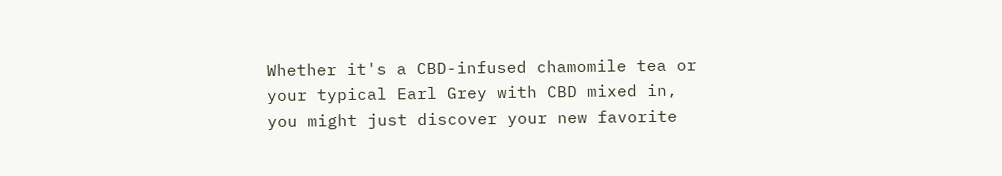Whether it's a CBD-infused chamomile tea or your typical Earl Grey with CBD mixed in, you might just discover your new favorite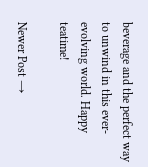beverage and the perfect way to unwind in this ever-evolving world. Happy teatime!

Newer Post →